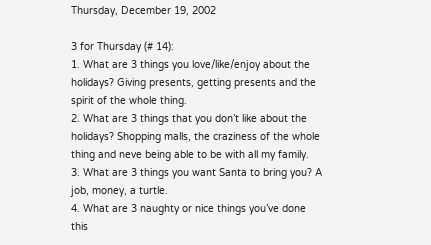Thursday, December 19, 2002

3 for Thursday (# 14):
1. What are 3 things you love/like/enjoy about the holidays? Giving presents, getting presents and the spirit of the whole thing.
2. What are 3 things that you don’t like about the holidays? Shopping malls, the craziness of the whole thing and neve being able to be with all my family.
3. What are 3 things you want Santa to bring you? A job, money, a turtle.
4. What are 3 naughty or nice things you’ve done this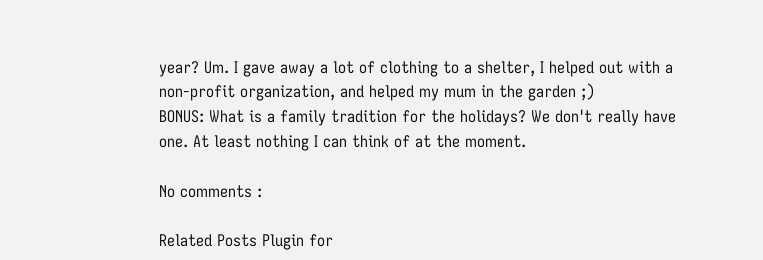year? Um. I gave away a lot of clothing to a shelter, I helped out with a non-profit organization, and helped my mum in the garden ;)
BONUS: What is a family tradition for the holidays? We don't really have one. At least nothing I can think of at the moment.

No comments :

Related Posts Plugin for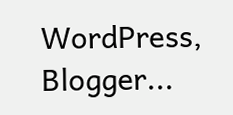WordPress, Blogger...